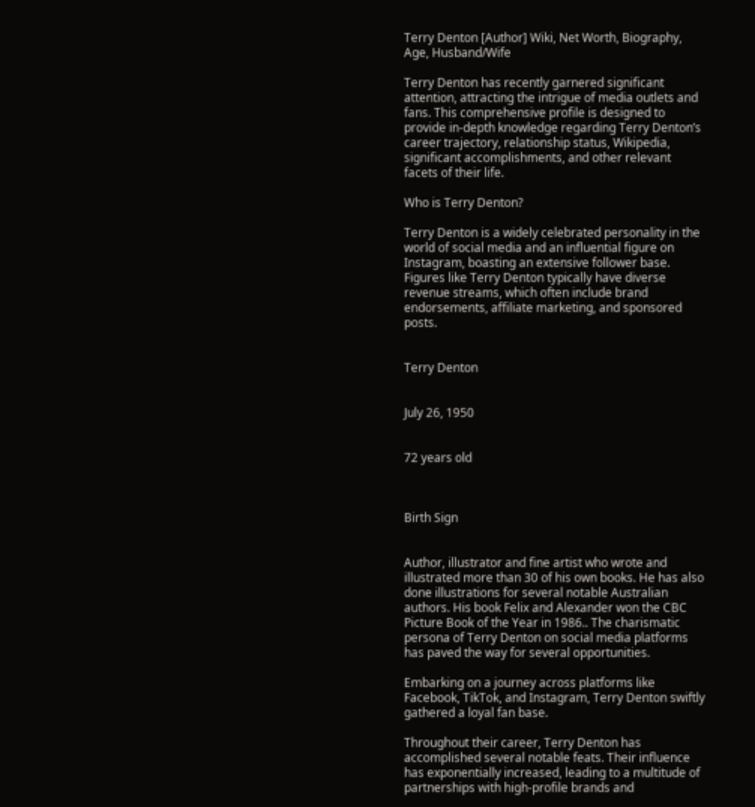Terry Denton [Author] Wiki, Net Worth, Biography, Age, Husband/Wife

Terry Denton has recently garnered significant attention, attracting the intrigue of media outlets and fans. This comprehensive profile is designed to provide in-depth knowledge regarding Terry Denton’s career trajectory, relationship status, Wikipedia, significant accomplishments, and other relevant facets of their life.

Who is Terry Denton?

Terry Denton is a widely celebrated personality in the world of social media and an influential figure on Instagram, boasting an extensive follower base. Figures like Terry Denton typically have diverse revenue streams, which often include brand endorsements, affiliate marketing, and sponsored posts.


Terry Denton


July 26, 1950


72 years old



Birth Sign


Author, illustrator and fine artist who wrote and illustrated more than 30 of his own books. He has also done illustrations for several notable Australian authors. His book Felix and Alexander won the CBC Picture Book of the Year in 1986.. The charismatic persona of Terry Denton on social media platforms has paved the way for several opportunities.

Embarking on a journey across platforms like Facebook, TikTok, and Instagram, Terry Denton swiftly gathered a loyal fan base.

Throughout their career, Terry Denton has accomplished several notable feats. Their influence has exponentially increased, leading to a multitude of partnerships with high-profile brands and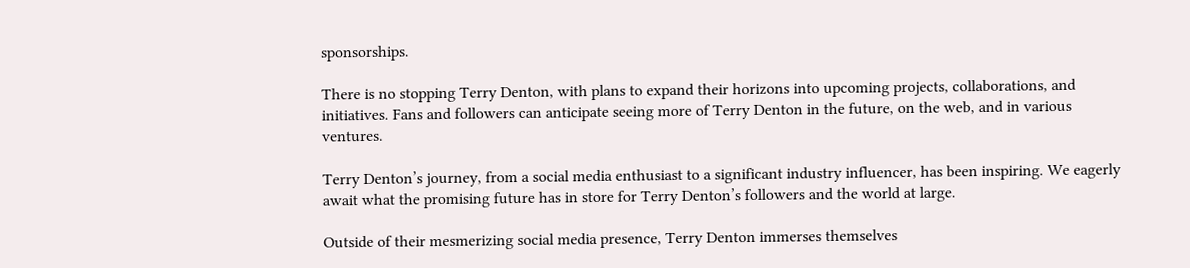sponsorships.

There is no stopping Terry Denton, with plans to expand their horizons into upcoming projects, collaborations, and initiatives. Fans and followers can anticipate seeing more of Terry Denton in the future, on the web, and in various ventures.

Terry Denton’s journey, from a social media enthusiast to a significant industry influencer, has been inspiring. We eagerly await what the promising future has in store for Terry Denton’s followers and the world at large.

Outside of their mesmerizing social media presence, Terry Denton immerses themselves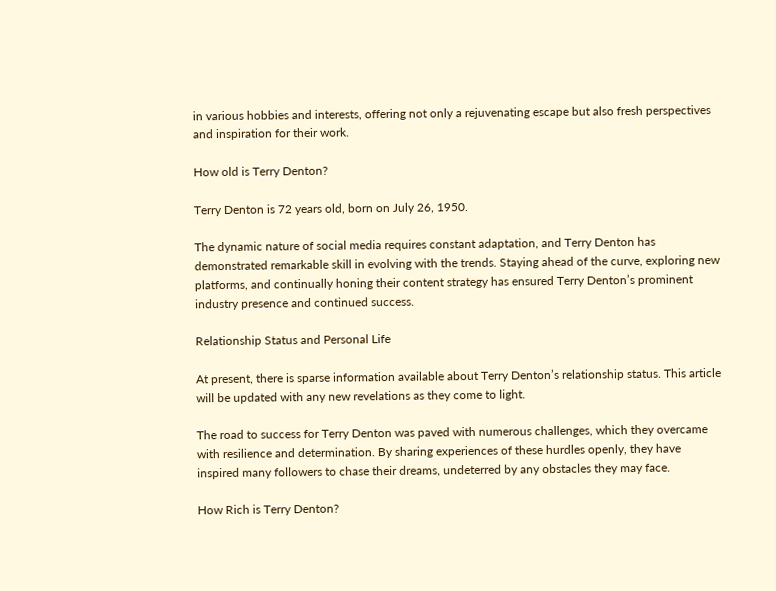in various hobbies and interests, offering not only a rejuvenating escape but also fresh perspectives and inspiration for their work.

How old is Terry Denton?

Terry Denton is 72 years old, born on July 26, 1950.

The dynamic nature of social media requires constant adaptation, and Terry Denton has demonstrated remarkable skill in evolving with the trends. Staying ahead of the curve, exploring new platforms, and continually honing their content strategy has ensured Terry Denton’s prominent industry presence and continued success.

Relationship Status and Personal Life

At present, there is sparse information available about Terry Denton’s relationship status. This article will be updated with any new revelations as they come to light.

The road to success for Terry Denton was paved with numerous challenges, which they overcame with resilience and determination. By sharing experiences of these hurdles openly, they have inspired many followers to chase their dreams, undeterred by any obstacles they may face.

How Rich is Terry Denton?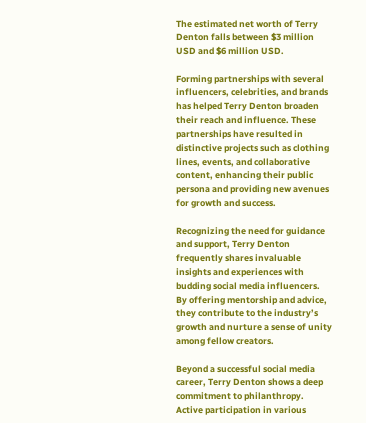The estimated net worth of Terry Denton falls between $3 million USD and $6 million USD.

Forming partnerships with several influencers, celebrities, and brands has helped Terry Denton broaden their reach and influence. These partnerships have resulted in distinctive projects such as clothing lines, events, and collaborative content, enhancing their public persona and providing new avenues for growth and success.

Recognizing the need for guidance and support, Terry Denton frequently shares invaluable insights and experiences with budding social media influencers. By offering mentorship and advice, they contribute to the industry’s growth and nurture a sense of unity among fellow creators.

Beyond a successful social media career, Terry Denton shows a deep commitment to philanthropy. Active participation in various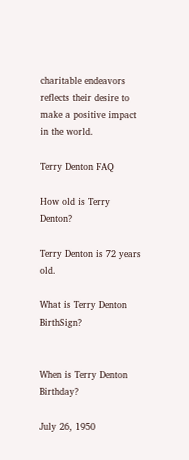charitable endeavors reflects their desire to make a positive impact in the world.

Terry Denton FAQ

How old is Terry Denton?

Terry Denton is 72 years old.

What is Terry Denton BirthSign?


When is Terry Denton Birthday?

July 26, 1950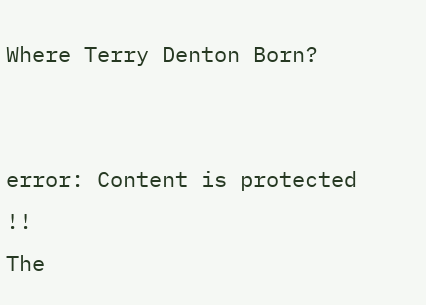Where Terry Denton Born?


error: Content is protected !!
The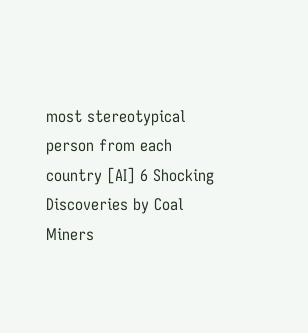most stereotypical person from each country [AI] 6 Shocking Discoveries by Coal Miners